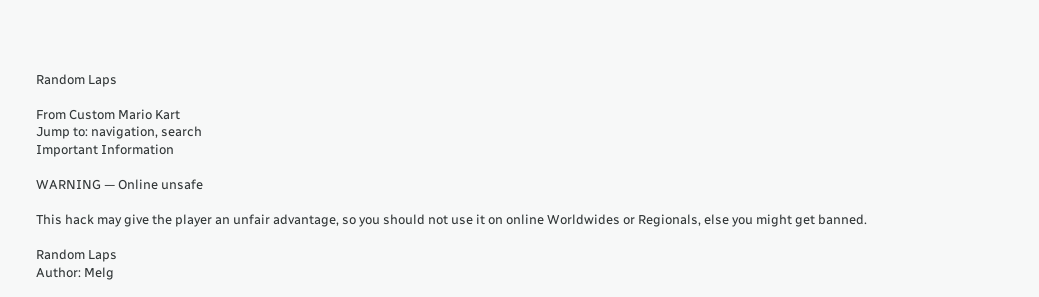Random Laps

From Custom Mario Kart
Jump to: navigation, search
Important Information

WARNING — Online unsafe

This hack may give the player an unfair advantage, so you should not use it on online Worldwides or Regionals, else you might get banned.

Random Laps
Author: Melg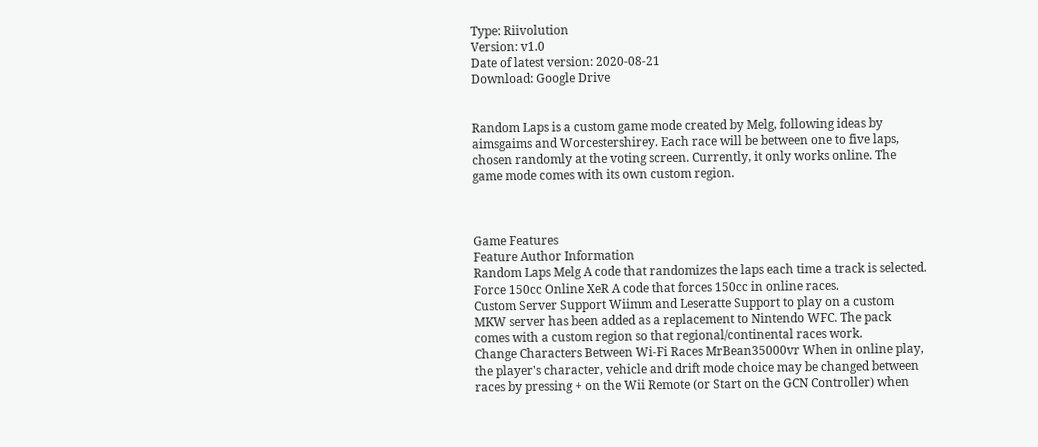Type: Riivolution
Version: v1.0
Date of latest version: 2020-08-21
Download: Google Drive


Random Laps is a custom game mode created by Melg, following ideas by aimsgaims and Worcestershirey. Each race will be between one to five laps, chosen randomly at the voting screen. Currently, it only works online. The game mode comes with its own custom region.



Game Features
Feature Author Information
Random Laps Melg A code that randomizes the laps each time a track is selected.
Force 150cc Online XeR A code that forces 150cc in online races.
Custom Server Support Wiimm and Leseratte Support to play on a custom MKW server has been added as a replacement to Nintendo WFC. The pack comes with a custom region so that regional/continental races work.
Change Characters Between Wi-Fi Races MrBean35000vr When in online play, the player's character, vehicle and drift mode choice may be changed between races by pressing + on the Wii Remote (or Start on the GCN Controller) when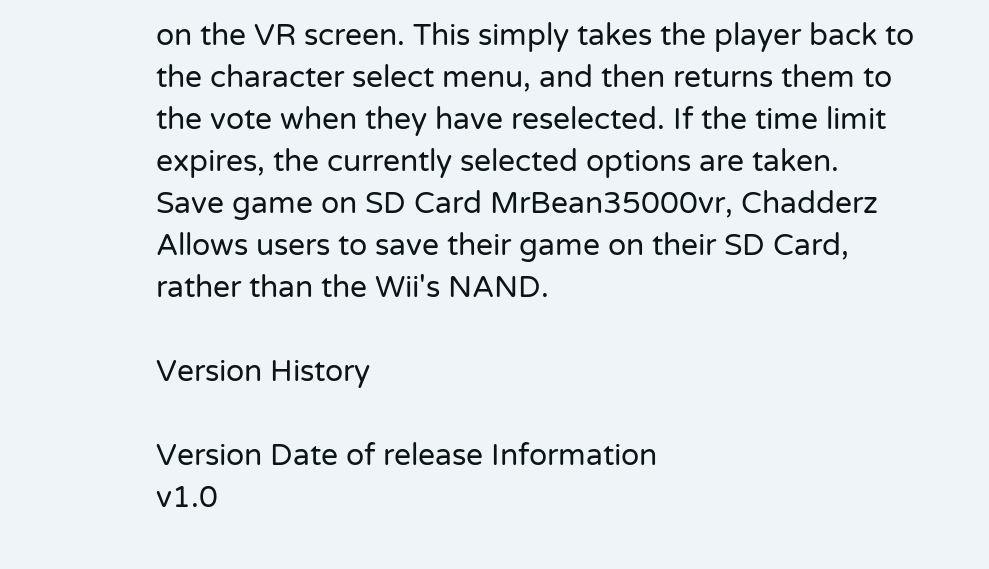on the VR screen. This simply takes the player back to the character select menu, and then returns them to the vote when they have reselected. If the time limit expires, the currently selected options are taken.
Save game on SD Card MrBean35000vr, Chadderz Allows users to save their game on their SD Card, rather than the Wii's NAND.

Version History

Version Date of release Information
v1.0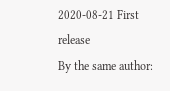2020-08-21 First release
By the same author: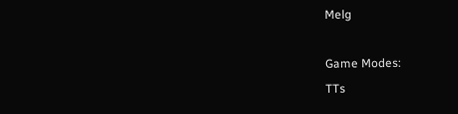Melg

Game Modes:
TTs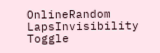OnlineRandom LapsInvisibility Toggle